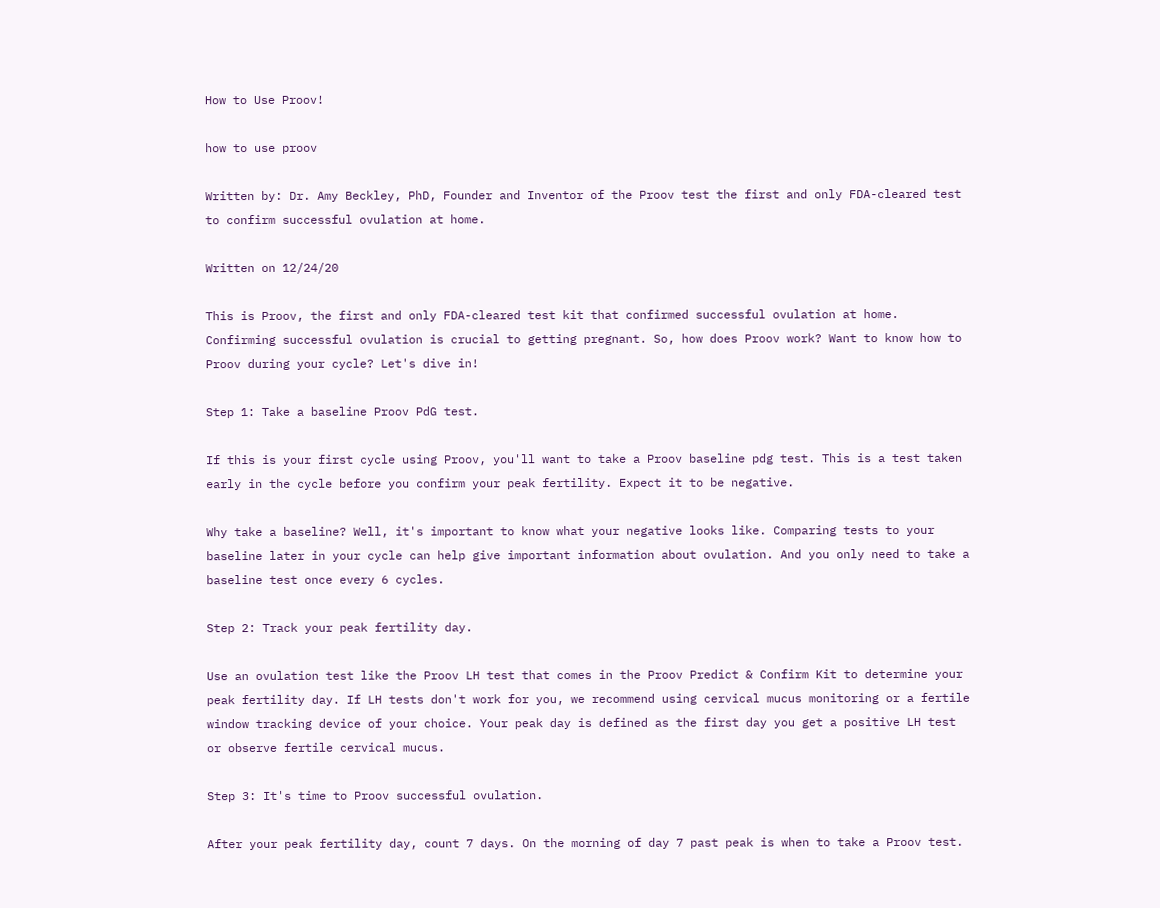How to Use Proov!

how to use proov

Written by: Dr. Amy Beckley, PhD, Founder and Inventor of the Proov test the first and only FDA-cleared test to confirm successful ovulation at home.

Written on 12/24/20

This is Proov, the first and only FDA-cleared test kit that confirmed successful ovulation at home. Confirming successful ovulation is crucial to getting pregnant. So, how does Proov work? Want to know how to Proov during your cycle? Let's dive in!

Step 1: Take a baseline Proov PdG test.

If this is your first cycle using Proov, you'll want to take a Proov baseline pdg test. This is a test taken early in the cycle before you confirm your peak fertility. Expect it to be negative.

Why take a baseline? Well, it's important to know what your negative looks like. Comparing tests to your baseline later in your cycle can help give important information about ovulation. And you only need to take a baseline test once every 6 cycles.

Step 2: Track your peak fertility day.

Use an ovulation test like the Proov LH test that comes in the Proov Predict & Confirm Kit to determine your peak fertility day. If LH tests don't work for you, we recommend using cervical mucus monitoring or a fertile window tracking device of your choice. Your peak day is defined as the first day you get a positive LH test or observe fertile cervical mucus.

Step 3: It's time to Proov successful ovulation.

After your peak fertility day, count 7 days. On the morning of day 7 past peak is when to take a Proov test.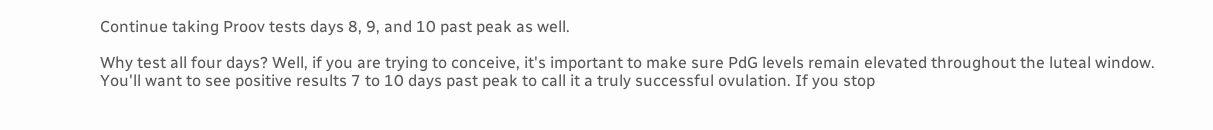Continue taking Proov tests days 8, 9, and 10 past peak as well.

Why test all four days? Well, if you are trying to conceive, it's important to make sure PdG levels remain elevated throughout the luteal window. You'll want to see positive results 7 to 10 days past peak to call it a truly successful ovulation. If you stop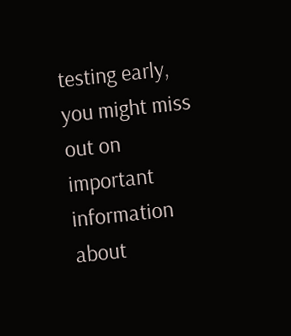testing early, you might miss out on important information about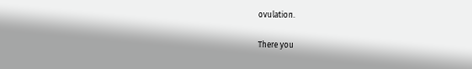ovulation.

There you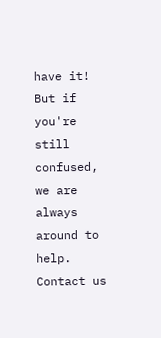have it! But if you're still confused, we are always around to help. Contact us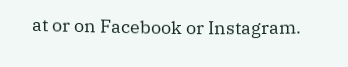at or on Facebook or Instagram.